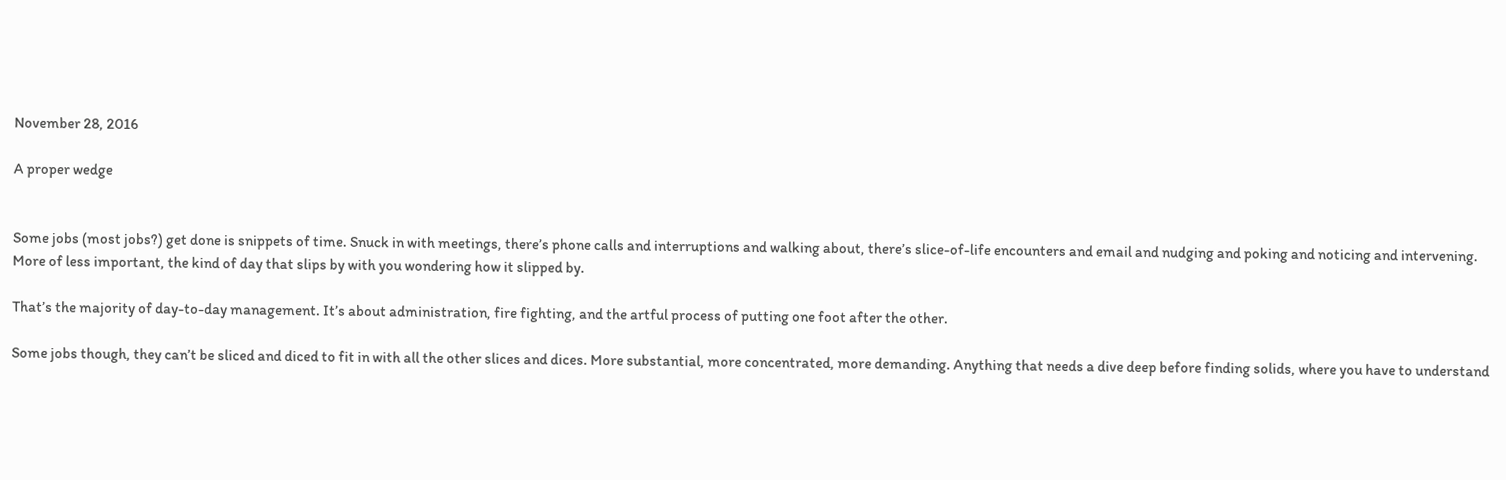November 28, 2016

A proper wedge


Some jobs (most jobs?) get done is snippets of time. Snuck in with meetings, there’s phone calls and interruptions and walking about, there’s slice-of-life encounters and email and nudging and poking and noticing and intervening. More of less important, the kind of day that slips by with you wondering how it slipped by.

That’s the majority of day-to-day management. It’s about administration, fire fighting, and the artful process of putting one foot after the other.

Some jobs though, they can’t be sliced and diced to fit in with all the other slices and dices. More substantial, more concentrated, more demanding. Anything that needs a dive deep before finding solids, where you have to understand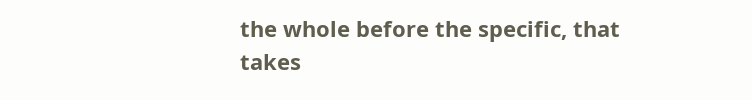the whole before the specific, that takes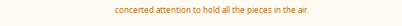concerted attention to hold all the pieces in the air.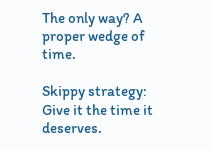The only way? A proper wedge of time.

Skippy strategy: Give it the time it deserves.